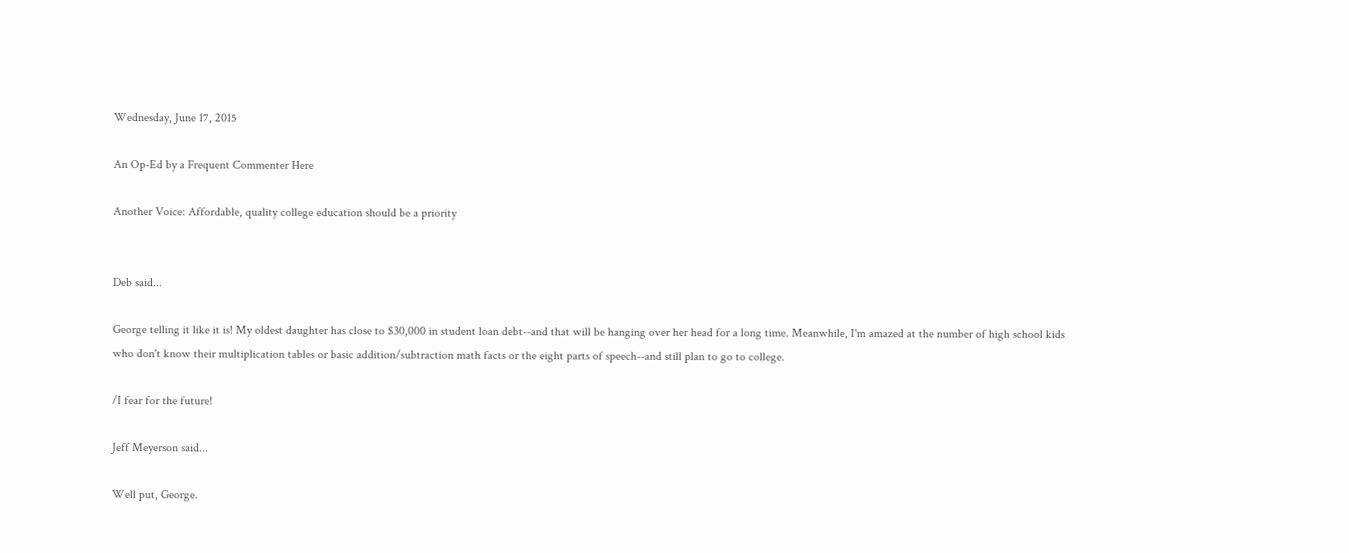Wednesday, June 17, 2015

An Op-Ed by a Frequent Commenter Here

Another Voice: Affordable, quality college education should be a priority


Deb said...

George telling it like it is! My oldest daughter has close to $30,000 in student loan debt--and that will be hanging over her head for a long time. Meanwhile, I'm amazed at the number of high school kids who don't know their multiplication tables or basic addition/subtraction math facts or the eight parts of speech--and still plan to go to college.

/I fear for the future!

Jeff Meyerson said...

Well put, George.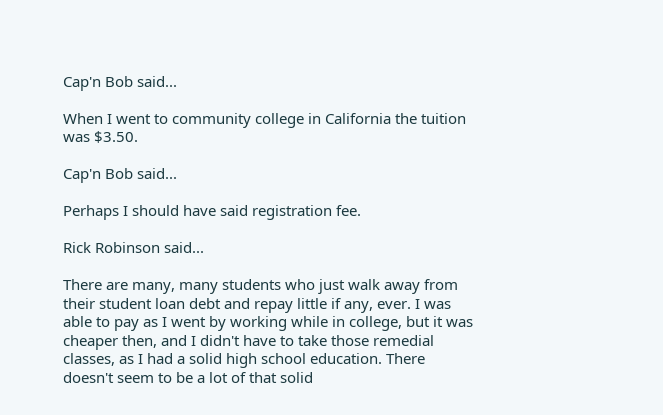Cap'n Bob said...

When I went to community college in California the tuition was $3.50.

Cap'n Bob said...

Perhaps I should have said registration fee.

Rick Robinson said...

There are many, many students who just walk away from their student loan debt and repay little if any, ever. I was able to pay as I went by working while in college, but it was cheaper then, and I didn't have to take those remedial classes, as I had a solid high school education. There doesn't seem to be a lot of that solid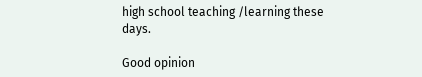high school teaching /learning these days.

Good opinion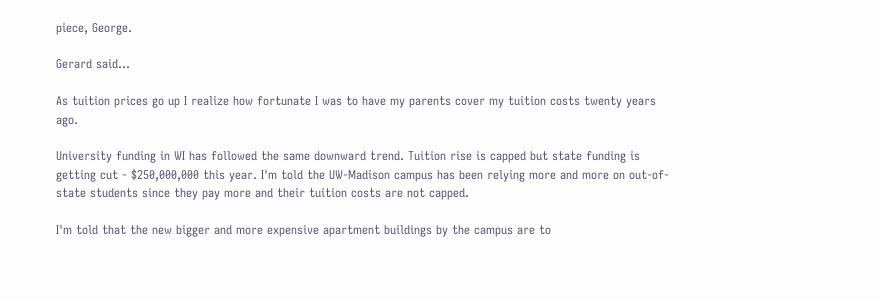piece, George.

Gerard said...

As tuition prices go up I realize how fortunate I was to have my parents cover my tuition costs twenty years ago.

University funding in WI has followed the same downward trend. Tuition rise is capped but state funding is getting cut - $250,000,000 this year. I'm told the UW-Madison campus has been relying more and more on out-of-state students since they pay more and their tuition costs are not capped.

I'm told that the new bigger and more expensive apartment buildings by the campus are to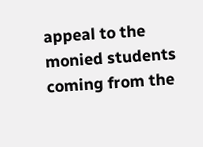appeal to the monied students coming from the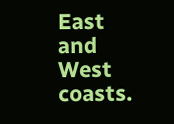East and West coasts.